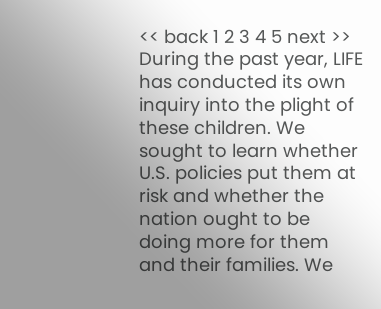<< back 1 2 3 4 5 next >>
During the past year, LIFE has conducted its own inquiry into the plight of these children. We sought to learn whether U.S. policies put them at risk and whether the nation ought to be doing more for them and their families. We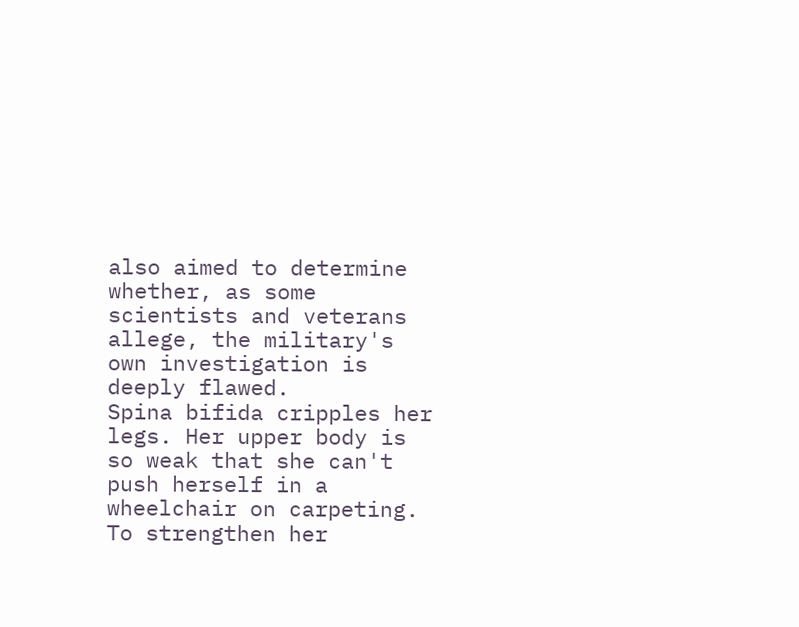also aimed to determine whether, as some scientists and veterans allege, the military's own investigation is deeply flawed.
Spina bifida cripples her legs. Her upper body is so weak that she can't push herself in a wheelchair on carpeting. To strengthen her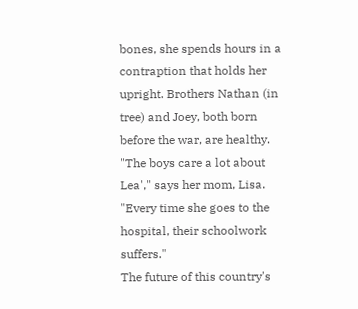bones, she spends hours in a contraption that holds her upright. Brothers Nathan (in tree) and Joey, both born before the war, are healthy. "The boys care a lot about Lea'," says her mom, Lisa. "Every time she goes to the hospital, their schoolwork suffers."
The future of this country's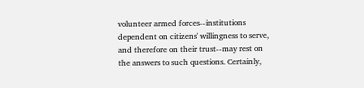volunteer armed forces--institutions dependent on citizens' willingness to serve, and therefore on their trust--may rest on the answers to such questions. Certainly,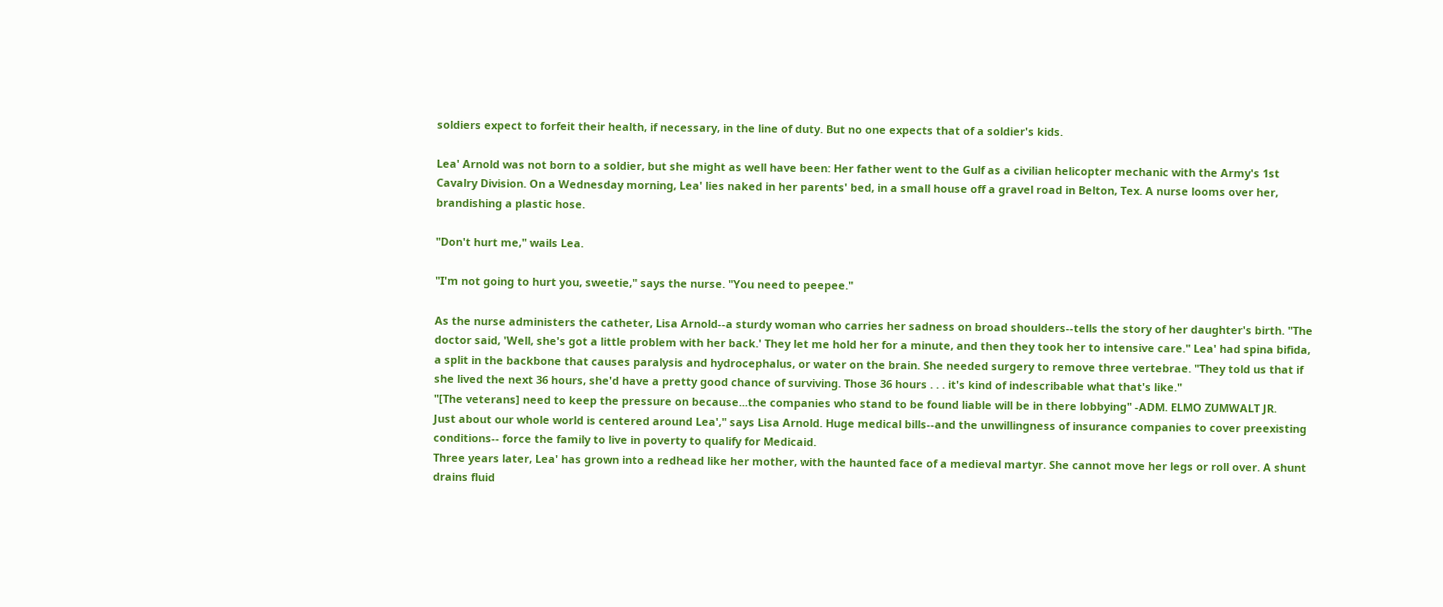soldiers expect to forfeit their health, if necessary, in the line of duty. But no one expects that of a soldier's kids.

Lea' Arnold was not born to a soldier, but she might as well have been: Her father went to the Gulf as a civilian helicopter mechanic with the Army's 1st Cavalry Division. On a Wednesday morning, Lea' lies naked in her parents' bed, in a small house off a gravel road in Belton, Tex. A nurse looms over her, brandishing a plastic hose.

"Don't hurt me," wails Lea.

"I'm not going to hurt you, sweetie," says the nurse. "You need to peepee."

As the nurse administers the catheter, Lisa Arnold--a sturdy woman who carries her sadness on broad shoulders--tells the story of her daughter's birth. "The doctor said, 'Well, she's got a little problem with her back.' They let me hold her for a minute, and then they took her to intensive care." Lea' had spina bifida, a split in the backbone that causes paralysis and hydrocephalus, or water on the brain. She needed surgery to remove three vertebrae. "They told us that if she lived the next 36 hours, she'd have a pretty good chance of surviving. Those 36 hours . . . it's kind of indescribable what that's like."
"[The veterans] need to keep the pressure on because...the companies who stand to be found liable will be in there lobbying" -ADM. ELMO ZUMWALT JR.
Just about our whole world is centered around Lea'," says Lisa Arnold. Huge medical bills--and the unwillingness of insurance companies to cover preexisting conditions-- force the family to live in poverty to qualify for Medicaid.
Three years later, Lea' has grown into a redhead like her mother, with the haunted face of a medieval martyr. She cannot move her legs or roll over. A shunt drains fluid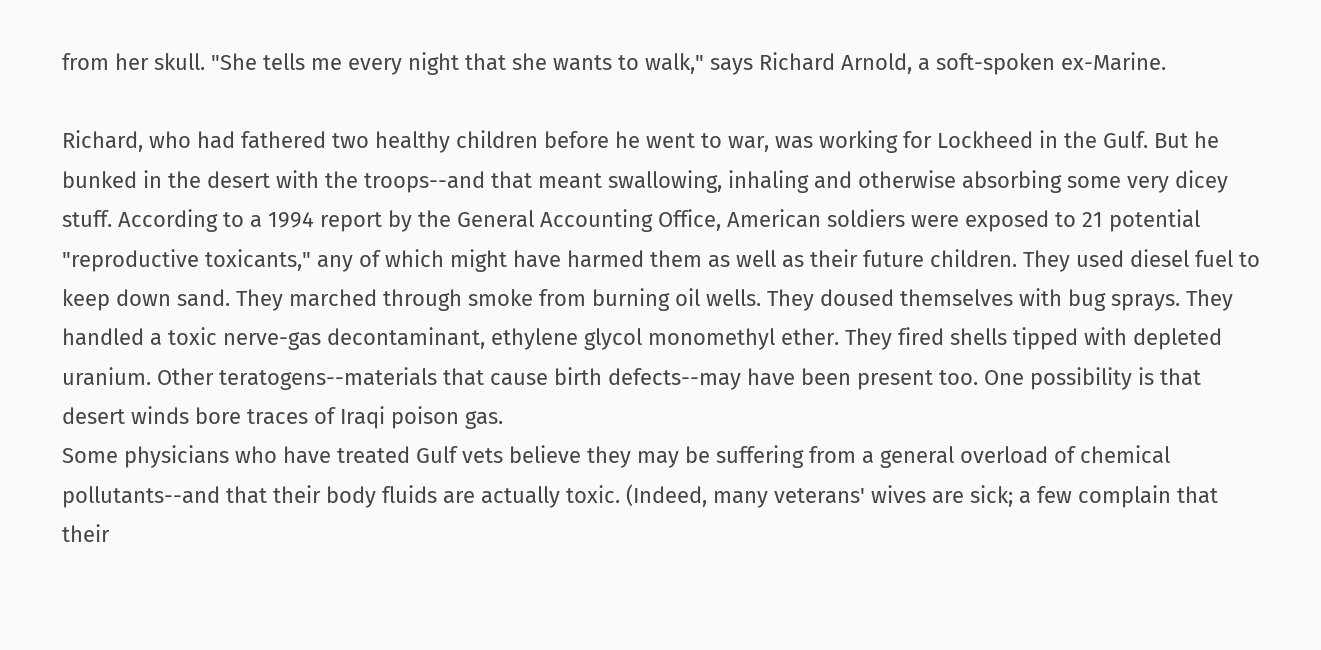from her skull. "She tells me every night that she wants to walk," says Richard Arnold, a soft-spoken ex-Marine.

Richard, who had fathered two healthy children before he went to war, was working for Lockheed in the Gulf. But he bunked in the desert with the troops--and that meant swallowing, inhaling and otherwise absorbing some very dicey stuff. According to a 1994 report by the General Accounting Office, American soldiers were exposed to 21 potential "reproductive toxicants," any of which might have harmed them as well as their future children. They used diesel fuel to keep down sand. They marched through smoke from burning oil wells. They doused themselves with bug sprays. They handled a toxic nerve-gas decontaminant, ethylene glycol monomethyl ether. They fired shells tipped with depleted uranium. Other teratogens--materials that cause birth defects--may have been present too. One possibility is that desert winds bore traces of Iraqi poison gas.
Some physicians who have treated Gulf vets believe they may be suffering from a general overload of chemical pollutants--and that their body fluids are actually toxic. (Indeed, many veterans' wives are sick; a few complain that their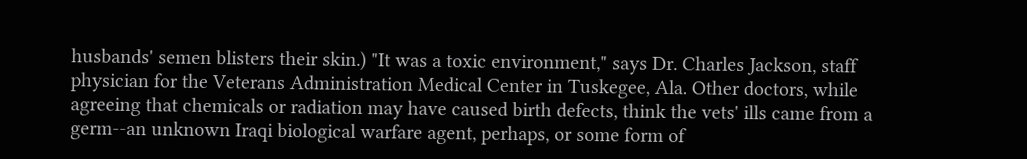husbands' semen blisters their skin.) "It was a toxic environment," says Dr. Charles Jackson, staff physician for the Veterans Administration Medical Center in Tuskegee, Ala. Other doctors, while agreeing that chemicals or radiation may have caused birth defects, think the vets' ills came from a germ--an unknown Iraqi biological warfare agent, perhaps, or some form of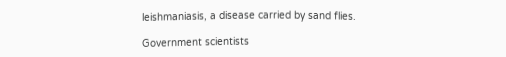leishmaniasis, a disease carried by sand flies.

Government scientists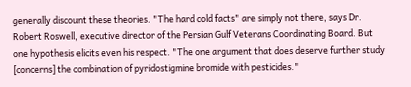generally discount these theories. "The hard cold facts" are simply not there, says Dr. Robert Roswell, executive director of the Persian Gulf Veterans Coordinating Board. But one hypothesis elicits even his respect. "The one argument that does deserve further study [concerns] the combination of pyridostigmine bromide with pesticides."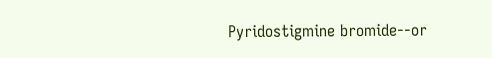Pyridostigmine bromide--or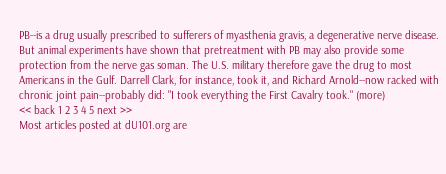PB--is a drug usually prescribed to sufferers of myasthenia gravis, a degenerative nerve disease. But animal experiments have shown that pretreatment with PB may also provide some protection from the nerve gas soman. The U.S. military therefore gave the drug to most Americans in the Gulf. Darrell Clark, for instance, took it, and Richard Arnold--now racked with chronic joint pain--probably did: "I took everything the First Cavalry took." (more)
<< back 1 2 3 4 5 next >>
Most articles posted at dU101.org are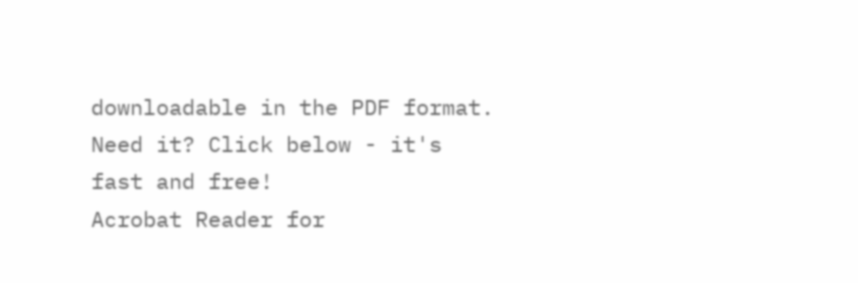downloadable in the PDF format. Need it? Click below - it's fast and free!
Acrobat Reader for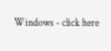Windows - click here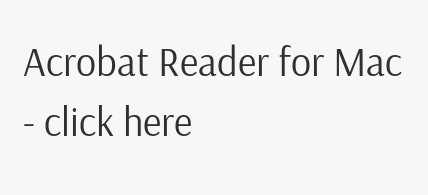Acrobat Reader for Mac - click here